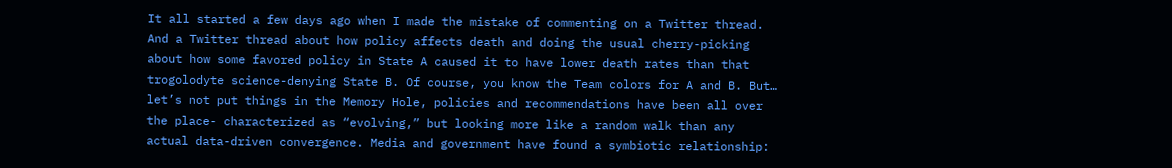It all started a few days ago when I made the mistake of commenting on a Twitter thread. And a Twitter thread about how policy affects death and doing the usual cherry-picking about how some favored policy in State A caused it to have lower death rates than that trogolodyte science-denying State B. Of course, you know the Team colors for A and B. But… let’s not put things in the Memory Hole, policies and recommendations have been all over the place- characterized as “evolving,” but looking more like a random walk than any actual data-driven convergence. Media and government have found a symbiotic relationship: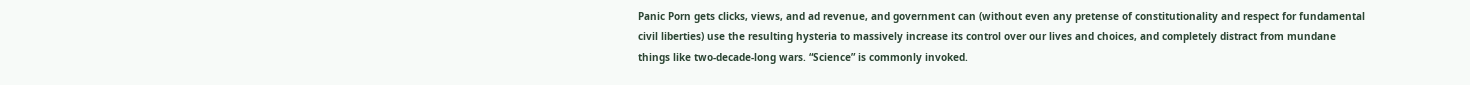Panic Porn gets clicks, views, and ad revenue, and government can (without even any pretense of constitutionality and respect for fundamental civil liberties) use the resulting hysteria to massively increase its control over our lives and choices, and completely distract from mundane things like two-decade-long wars. “Science” is commonly invoked.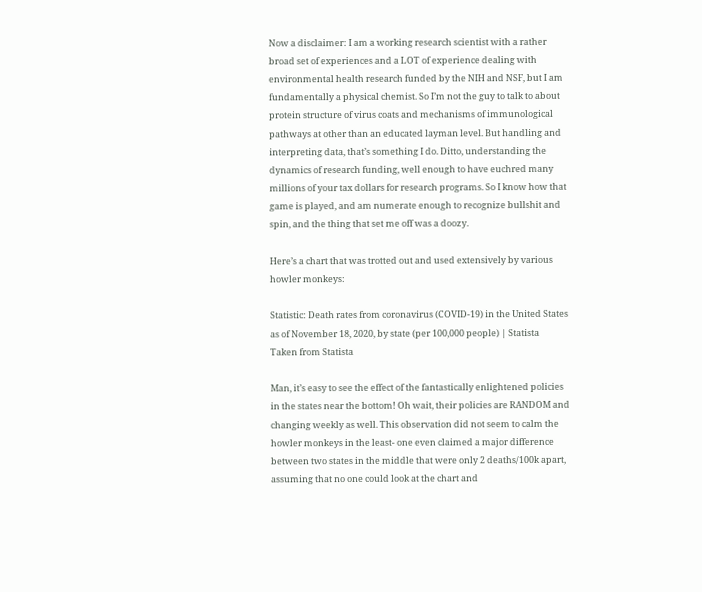Now a disclaimer: I am a working research scientist with a rather broad set of experiences and a LOT of experience dealing with environmental health research funded by the NIH and NSF, but I am fundamentally a physical chemist. So I’m not the guy to talk to about protein structure of virus coats and mechanisms of immunological pathways at other than an educated layman level. But handling and interpreting data, that’s something I do. Ditto, understanding the dynamics of research funding, well enough to have euchred many millions of your tax dollars for research programs. So I know how that game is played, and am numerate enough to recognize bullshit and spin, and the thing that set me off was a doozy.

Here’s a chart that was trotted out and used extensively by various howler monkeys:

Statistic: Death rates from coronavirus (COVID-19) in the United States as of November 18, 2020, by state (per 100,000 people) | Statista
Taken from Statista

Man, it’s easy to see the effect of the fantastically enlightened policies in the states near the bottom! Oh wait, their policies are RANDOM and changing weekly as well. This observation did not seem to calm the howler monkeys in the least- one even claimed a major difference between two states in the middle that were only 2 deaths/100k apart, assuming that no one could look at the chart and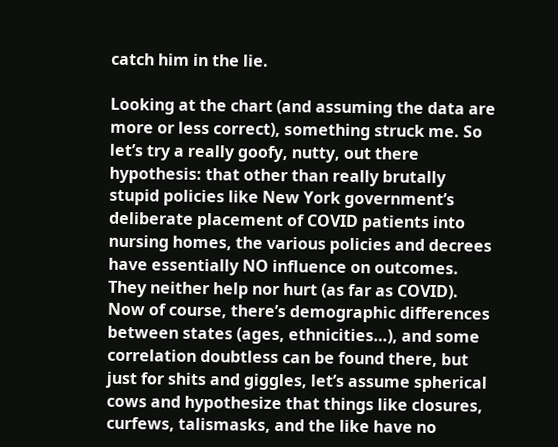catch him in the lie.

Looking at the chart (and assuming the data are more or less correct), something struck me. So let’s try a really goofy, nutty, out there hypothesis: that other than really brutally stupid policies like New York government’s deliberate placement of COVID patients into nursing homes, the various policies and decrees have essentially NO influence on outcomes. They neither help nor hurt (as far as COVID). Now of course, there’s demographic differences between states (ages, ethnicities…), and some correlation doubtless can be found there, but just for shits and giggles, let’s assume spherical cows and hypothesize that things like closures, curfews, talismasks, and the like have no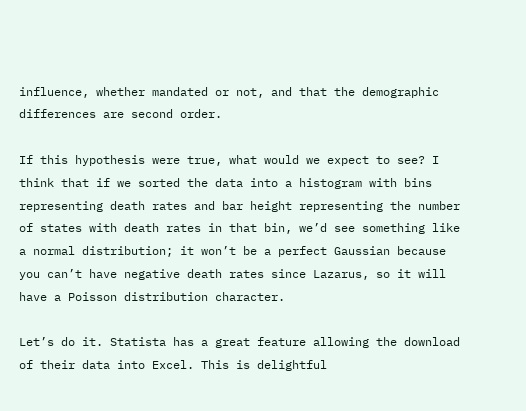influence, whether mandated or not, and that the demographic differences are second order.

If this hypothesis were true, what would we expect to see? I think that if we sorted the data into a histogram with bins representing death rates and bar height representing the number of states with death rates in that bin, we’d see something like a normal distribution; it won’t be a perfect Gaussian because you can’t have negative death rates since Lazarus, so it will have a Poisson distribution character.

Let’s do it. Statista has a great feature allowing the download of their data into Excel. This is delightful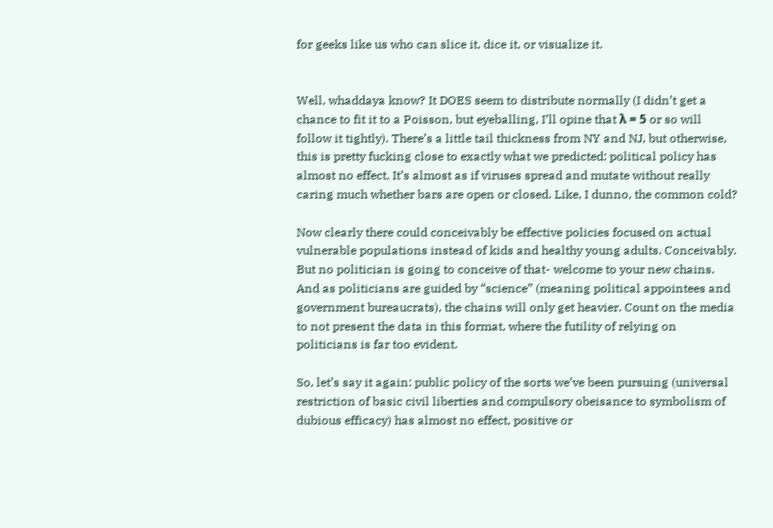for geeks like us who can slice it, dice it, or visualize it.


Well, whaddaya know? It DOES seem to distribute normally (I didn’t get a chance to fit it to a Poisson, but eyeballing, I’ll opine that λ = 5 or so will follow it tightly). There’s a little tail thickness from NY and NJ, but otherwise, this is pretty fucking close to exactly what we predicted: political policy has almost no effect. It’s almost as if viruses spread and mutate without really caring much whether bars are open or closed. Like, I dunno, the common cold?

Now clearly there could conceivably be effective policies focused on actual vulnerable populations instead of kids and healthy young adults. Conceivably. But no politician is going to conceive of that- welcome to your new chains. And as politicians are guided by “science” (meaning political appointees and government bureaucrats), the chains will only get heavier. Count on the media to not present the data in this format, where the futility of relying on politicians is far too evident.

So, let’s say it again: public policy of the sorts we’ve been pursuing (universal restriction of basic civil liberties and compulsory obeisance to symbolism of dubious efficacy) has almost no effect, positive or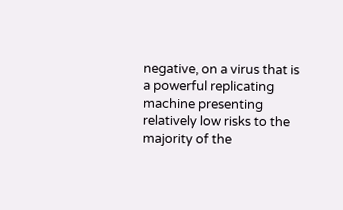negative, on a virus that is a powerful replicating machine presenting relatively low risks to the majority of the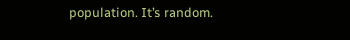population. It’s random.